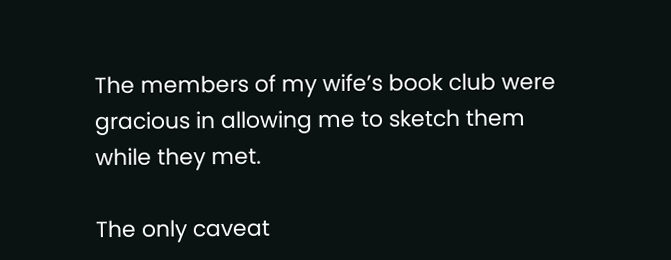The members of my wife’s book club were gracious in allowing me to sketch them while they met.

The only caveat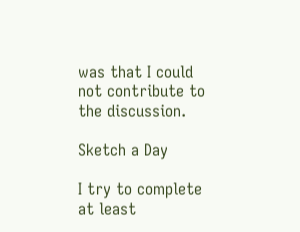was that I could not contribute to the discussion.

Sketch a Day

I try to complete at least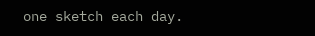one sketch each day.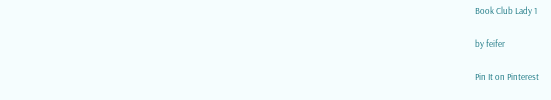Book Club Lady 1

by feifer

Pin It on Pinterest